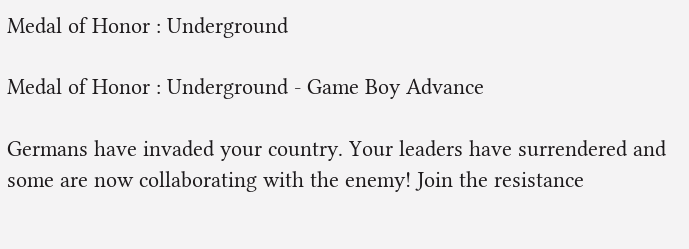Medal of Honor : Underground

Medal of Honor : Underground - Game Boy Advance

Germans have invaded your country. Your leaders have surrendered and some are now collaborating with the enemy! Join the resistance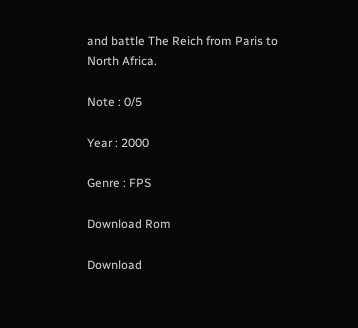and battle The Reich from Paris to North Africa.

Note : 0/5

Year : 2000

Genre : FPS

Download Rom

Download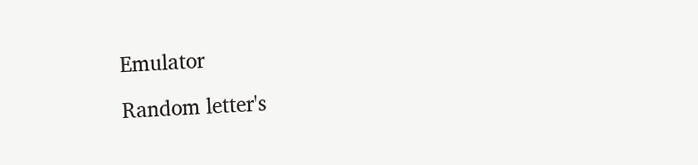Emulator

Random letter's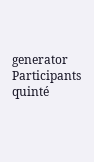generator
Participants quinté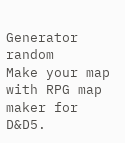Generator random
Make your map with RPG map maker for D&D5.